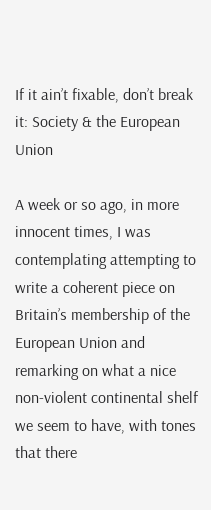If it ain’t fixable, don’t break it: Society & the European Union

A week or so ago, in more innocent times, I was contemplating attempting to write a coherent piece on Britain’s membership of the European Union and remarking on what a nice non-violent continental shelf we seem to have, with tones that there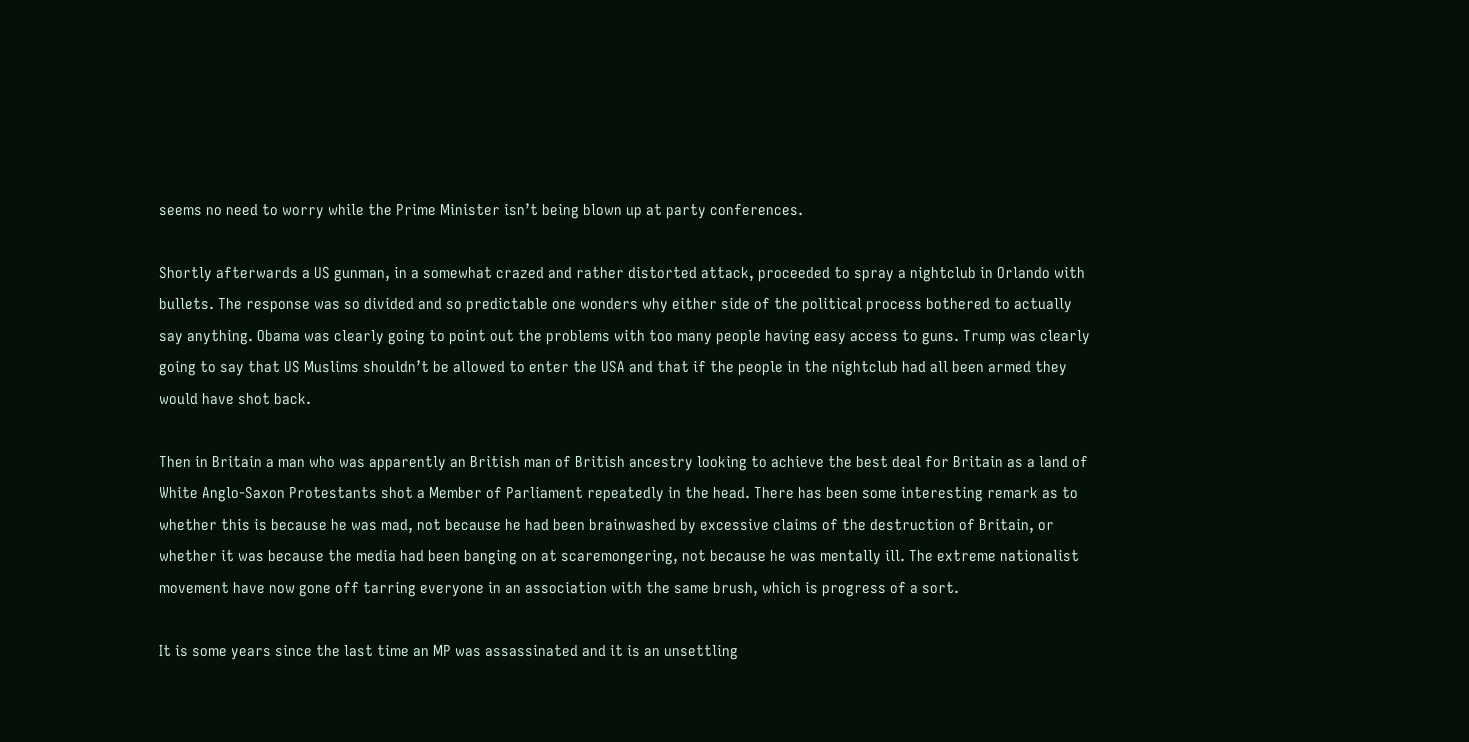seems no need to worry while the Prime Minister isn’t being blown up at party conferences.

Shortly afterwards a US gunman, in a somewhat crazed and rather distorted attack, proceeded to spray a nightclub in Orlando with bullets. The response was so divided and so predictable one wonders why either side of the political process bothered to actually say anything. Obama was clearly going to point out the problems with too many people having easy access to guns. Trump was clearly going to say that US Muslims shouldn’t be allowed to enter the USA and that if the people in the nightclub had all been armed they would have shot back.

Then in Britain a man who was apparently an British man of British ancestry looking to achieve the best deal for Britain as a land of White Anglo-Saxon Protestants shot a Member of Parliament repeatedly in the head. There has been some interesting remark as to whether this is because he was mad, not because he had been brainwashed by excessive claims of the destruction of Britain, or whether it was because the media had been banging on at scaremongering, not because he was mentally ill. The extreme nationalist movement have now gone off tarring everyone in an association with the same brush, which is progress of a sort.

It is some years since the last time an MP was assassinated and it is an unsettling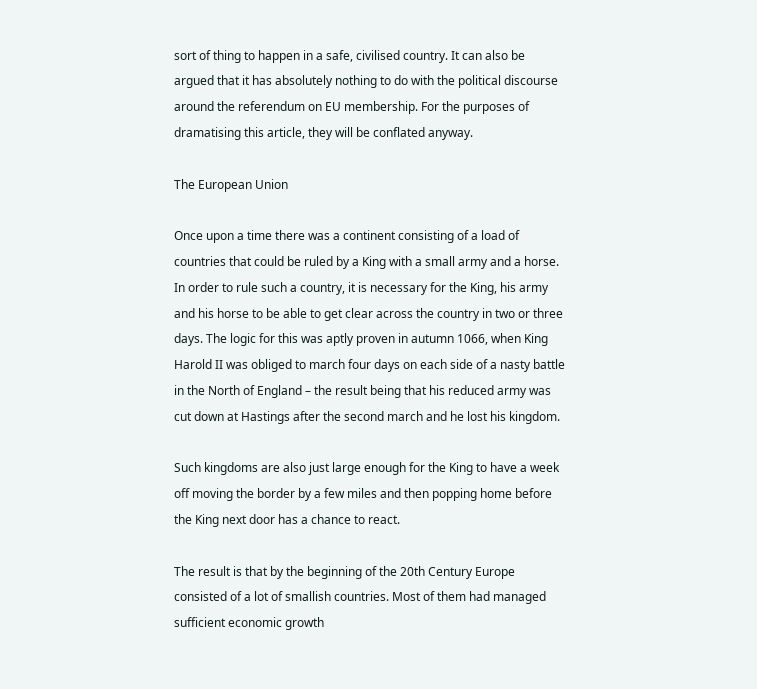sort of thing to happen in a safe, civilised country. It can also be argued that it has absolutely nothing to do with the political discourse around the referendum on EU membership. For the purposes of dramatising this article, they will be conflated anyway.

The European Union

Once upon a time there was a continent consisting of a load of countries that could be ruled by a King with a small army and a horse. In order to rule such a country, it is necessary for the King, his army and his horse to be able to get clear across the country in two or three days. The logic for this was aptly proven in autumn 1066, when King Harold II was obliged to march four days on each side of a nasty battle in the North of England – the result being that his reduced army was cut down at Hastings after the second march and he lost his kingdom.

Such kingdoms are also just large enough for the King to have a week off moving the border by a few miles and then popping home before the King next door has a chance to react.

The result is that by the beginning of the 20th Century Europe consisted of a lot of smallish countries. Most of them had managed sufficient economic growth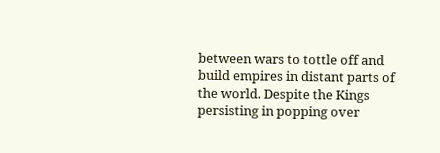between wars to tottle off and build empires in distant parts of the world. Despite the Kings persisting in popping over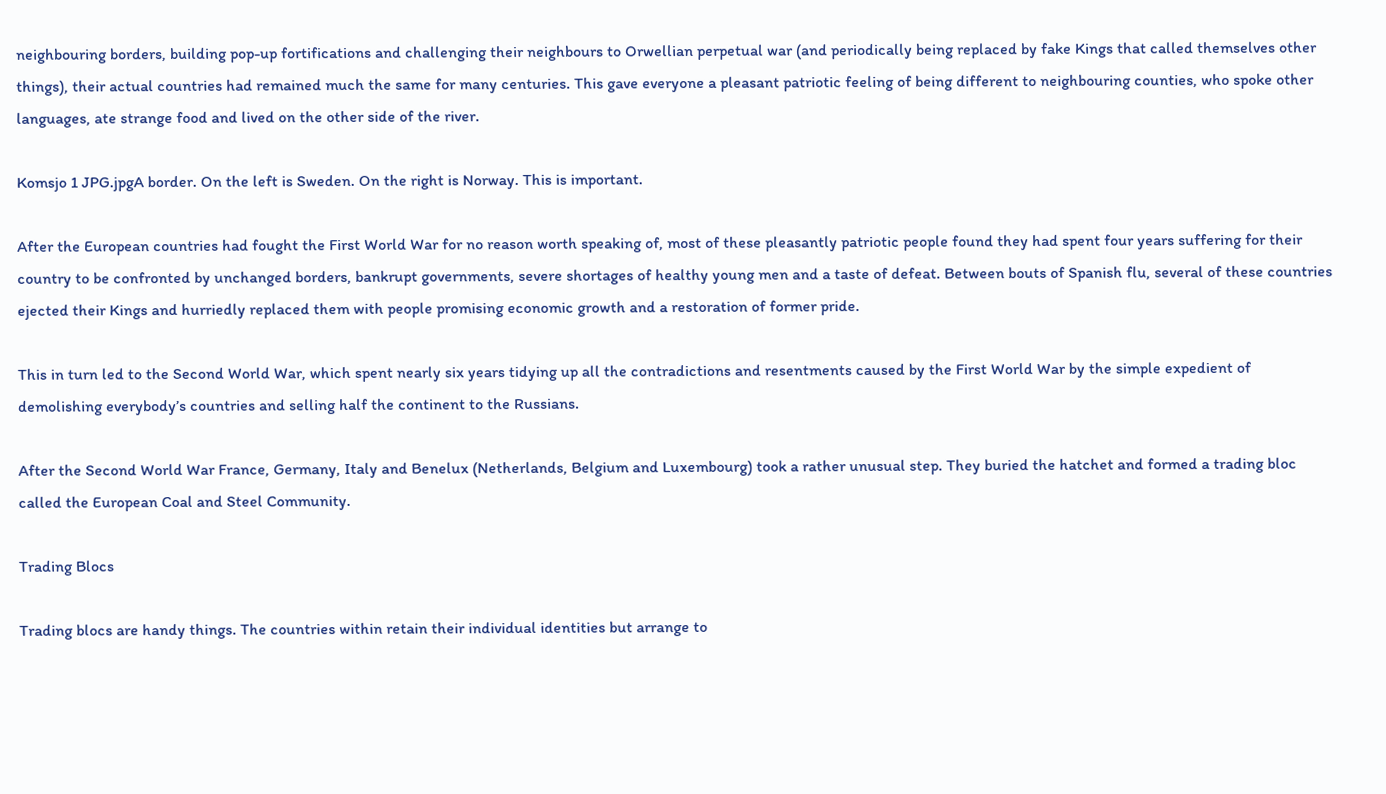neighbouring borders, building pop-up fortifications and challenging their neighbours to Orwellian perpetual war (and periodically being replaced by fake Kings that called themselves other things), their actual countries had remained much the same for many centuries. This gave everyone a pleasant patriotic feeling of being different to neighbouring counties, who spoke other languages, ate strange food and lived on the other side of the river.

Komsjo 1 JPG.jpgA border. On the left is Sweden. On the right is Norway. This is important.

After the European countries had fought the First World War for no reason worth speaking of, most of these pleasantly patriotic people found they had spent four years suffering for their country to be confronted by unchanged borders, bankrupt governments, severe shortages of healthy young men and a taste of defeat. Between bouts of Spanish flu, several of these countries ejected their Kings and hurriedly replaced them with people promising economic growth and a restoration of former pride.

This in turn led to the Second World War, which spent nearly six years tidying up all the contradictions and resentments caused by the First World War by the simple expedient of demolishing everybody’s countries and selling half the continent to the Russians.

After the Second World War France, Germany, Italy and Benelux (Netherlands, Belgium and Luxembourg) took a rather unusual step. They buried the hatchet and formed a trading bloc called the European Coal and Steel Community.

Trading Blocs

Trading blocs are handy things. The countries within retain their individual identities but arrange to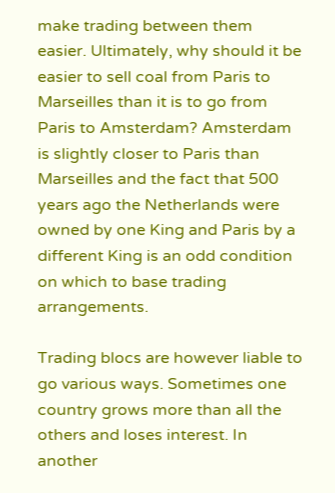make trading between them easier. Ultimately, why should it be easier to sell coal from Paris to Marseilles than it is to go from Paris to Amsterdam? Amsterdam is slightly closer to Paris than Marseilles and the fact that 500 years ago the Netherlands were owned by one King and Paris by a different King is an odd condition on which to base trading arrangements.

Trading blocs are however liable to go various ways. Sometimes one country grows more than all the others and loses interest. In another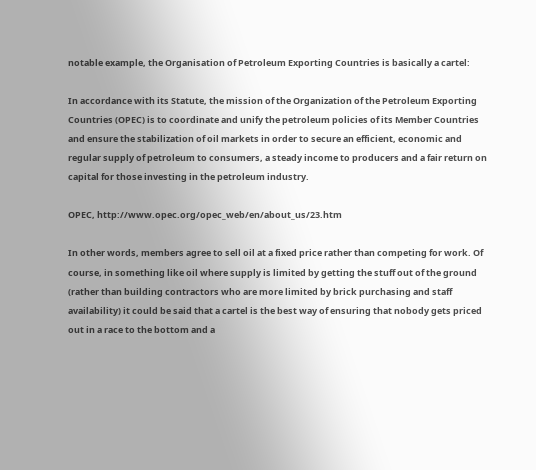notable example, the Organisation of Petroleum Exporting Countries is basically a cartel:

In accordance with its Statute, the mission of the Organization of the Petroleum Exporting Countries (OPEC) is to coordinate and unify the petroleum policies of its Member Countries and ensure the stabilization of oil markets in order to secure an efficient, economic and regular supply of petroleum to consumers, a steady income to producers and a fair return on capital for those investing in the petroleum industry.

OPEC, http://www.opec.org/opec_web/en/about_us/23.htm

In other words, members agree to sell oil at a fixed price rather than competing for work. Of course, in something like oil where supply is limited by getting the stuff out of the ground (rather than building contractors who are more limited by brick purchasing and staff availability) it could be said that a cartel is the best way of ensuring that nobody gets priced out in a race to the bottom and a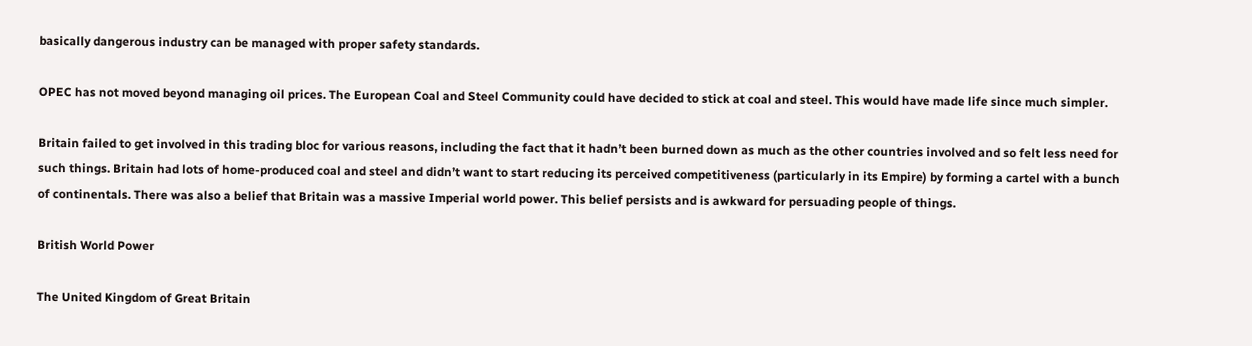basically dangerous industry can be managed with proper safety standards.

OPEC has not moved beyond managing oil prices. The European Coal and Steel Community could have decided to stick at coal and steel. This would have made life since much simpler.

Britain failed to get involved in this trading bloc for various reasons, including the fact that it hadn’t been burned down as much as the other countries involved and so felt less need for such things. Britain had lots of home-produced coal and steel and didn’t want to start reducing its perceived competitiveness (particularly in its Empire) by forming a cartel with a bunch of continentals. There was also a belief that Britain was a massive Imperial world power. This belief persists and is awkward for persuading people of things.

British World Power

The United Kingdom of Great Britain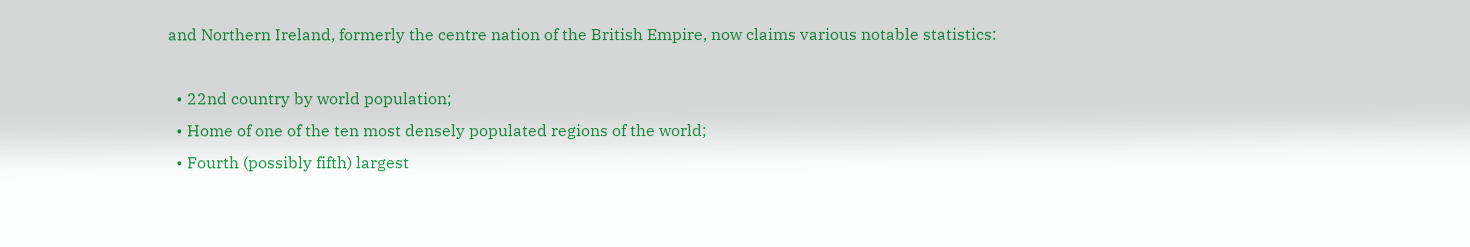and Northern Ireland, formerly the centre nation of the British Empire, now claims various notable statistics:

  • 22nd country by world population;
  • Home of one of the ten most densely populated regions of the world;
  • Fourth (possibly fifth) largest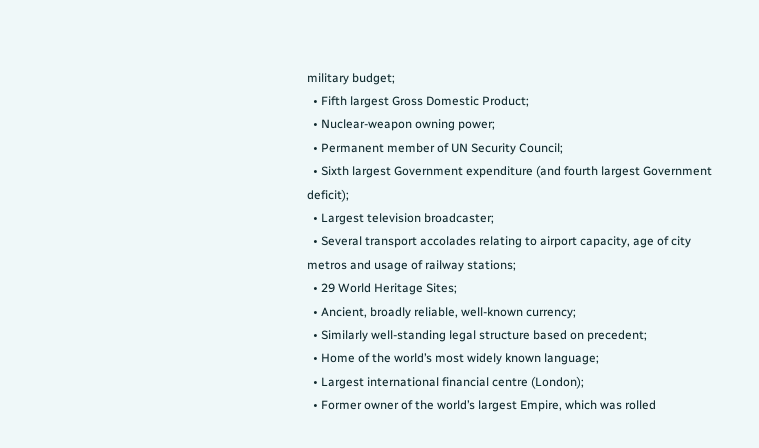military budget;
  • Fifth largest Gross Domestic Product;
  • Nuclear-weapon owning power;
  • Permanent member of UN Security Council;
  • Sixth largest Government expenditure (and fourth largest Government deficit);
  • Largest television broadcaster;
  • Several transport accolades relating to airport capacity, age of city metros and usage of railway stations;
  • 29 World Heritage Sites;
  • Ancient, broadly reliable, well-known currency;
  • Similarly well-standing legal structure based on precedent;
  • Home of the world’s most widely known language;
  • Largest international financial centre (London);
  • Former owner of the world’s largest Empire, which was rolled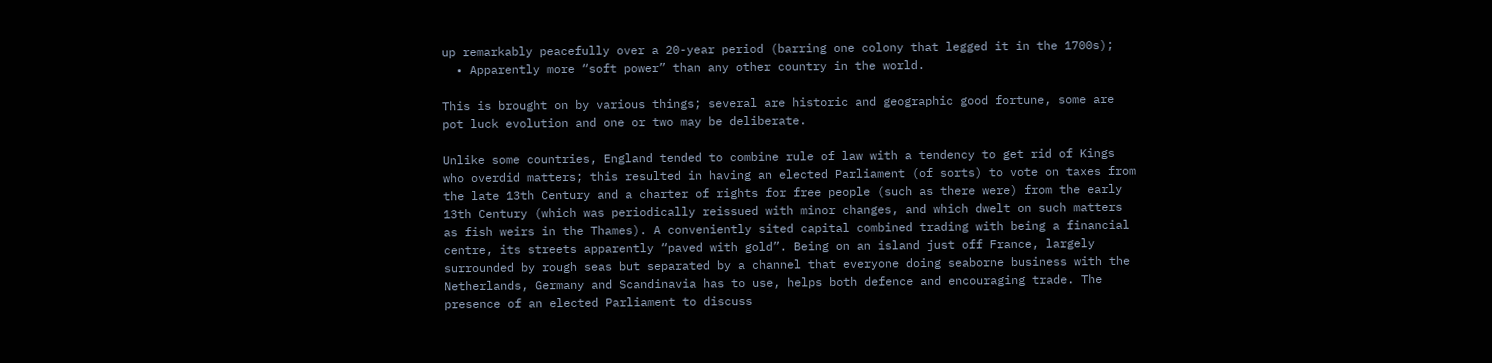up remarkably peacefully over a 20-year period (barring one colony that legged it in the 1700s);
  • Apparently more “soft power” than any other country in the world.

This is brought on by various things; several are historic and geographic good fortune, some are pot luck evolution and one or two may be deliberate.

Unlike some countries, England tended to combine rule of law with a tendency to get rid of Kings who overdid matters; this resulted in having an elected Parliament (of sorts) to vote on taxes from the late 13th Century and a charter of rights for free people (such as there were) from the early 13th Century (which was periodically reissued with minor changes, and which dwelt on such matters as fish weirs in the Thames). A conveniently sited capital combined trading with being a financial centre, its streets apparently “paved with gold”. Being on an island just off France, largely surrounded by rough seas but separated by a channel that everyone doing seaborne business with the Netherlands, Germany and Scandinavia has to use, helps both defence and encouraging trade. The presence of an elected Parliament to discuss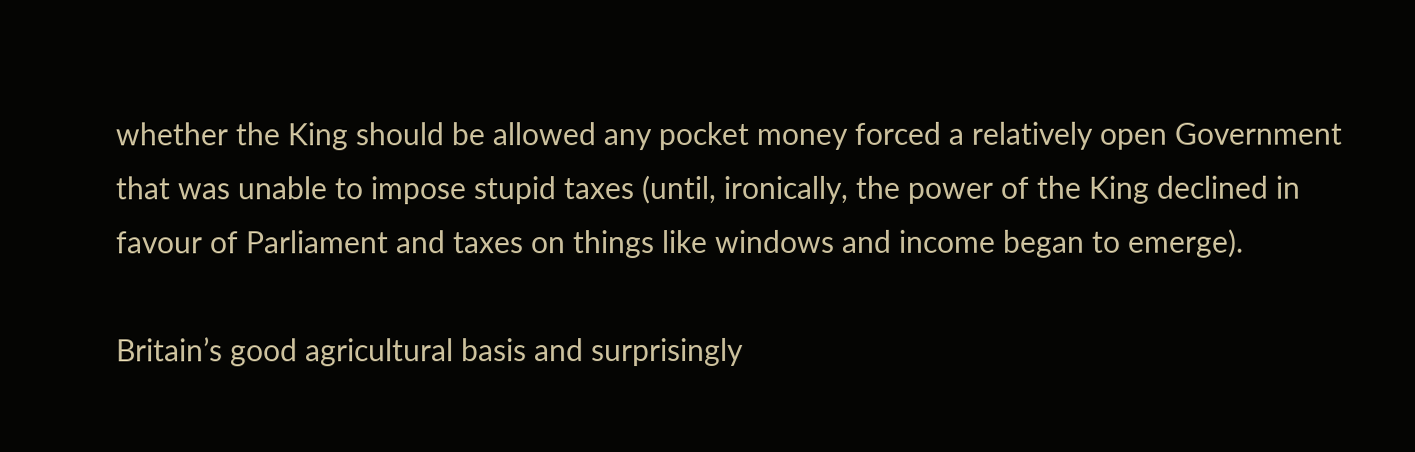whether the King should be allowed any pocket money forced a relatively open Government that was unable to impose stupid taxes (until, ironically, the power of the King declined in favour of Parliament and taxes on things like windows and income began to emerge).

Britain’s good agricultural basis and surprisingly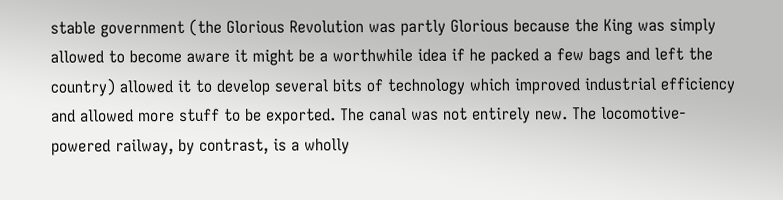stable government (the Glorious Revolution was partly Glorious because the King was simply allowed to become aware it might be a worthwhile idea if he packed a few bags and left the country) allowed it to develop several bits of technology which improved industrial efficiency and allowed more stuff to be exported. The canal was not entirely new. The locomotive-powered railway, by contrast, is a wholly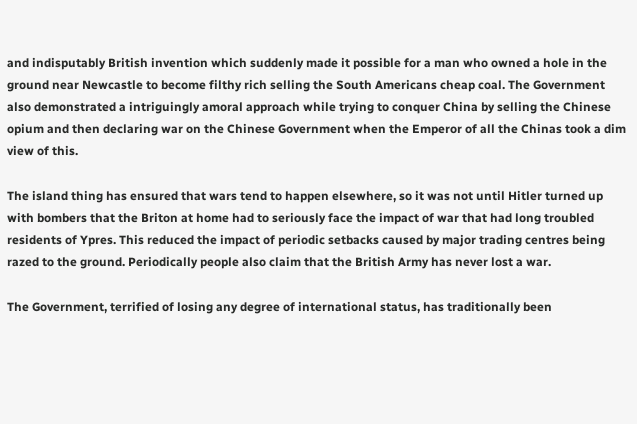and indisputably British invention which suddenly made it possible for a man who owned a hole in the ground near Newcastle to become filthy rich selling the South Americans cheap coal. The Government also demonstrated a intriguingly amoral approach while trying to conquer China by selling the Chinese opium and then declaring war on the Chinese Government when the Emperor of all the Chinas took a dim view of this.

The island thing has ensured that wars tend to happen elsewhere, so it was not until Hitler turned up with bombers that the Briton at home had to seriously face the impact of war that had long troubled residents of Ypres. This reduced the impact of periodic setbacks caused by major trading centres being razed to the ground. Periodically people also claim that the British Army has never lost a war.

The Government, terrified of losing any degree of international status, has traditionally been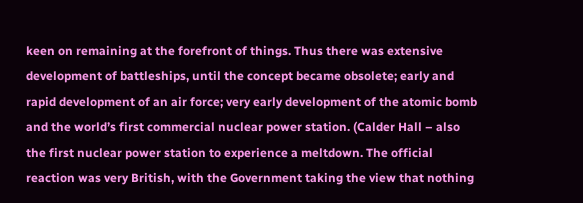keen on remaining at the forefront of things. Thus there was extensive development of battleships, until the concept became obsolete; early and rapid development of an air force; very early development of the atomic bomb and the world’s first commercial nuclear power station. (Calder Hall – also the first nuclear power station to experience a meltdown. The official reaction was very British, with the Government taking the view that nothing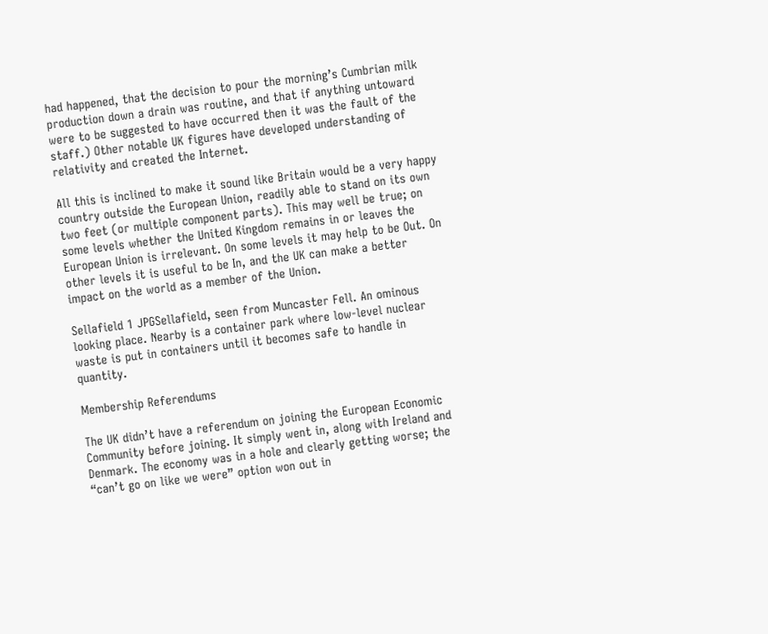had happened, that the decision to pour the morning’s Cumbrian milk production down a drain was routine, and that if anything untoward were to be suggested to have occurred then it was the fault of the staff.) Other notable UK figures have developed understanding of relativity and created the Internet.

All this is inclined to make it sound like Britain would be a very happy country outside the European Union, readily able to stand on its own two feet (or multiple component parts). This may well be true; on some levels whether the United Kingdom remains in or leaves the European Union is irrelevant. On some levels it may help to be Out. On other levels it is useful to be In, and the UK can make a better impact on the world as a member of the Union.

Sellafield 1 JPGSellafield, seen from Muncaster Fell. An ominous looking place. Nearby is a container park where low-level nuclear waste is put in containers until it becomes safe to handle in quantity.

Membership Referendums

The UK didn’t have a referendum on joining the European Economic Community before joining. It simply went in, along with Ireland and Denmark. The economy was in a hole and clearly getting worse; the “can’t go on like we were” option won out in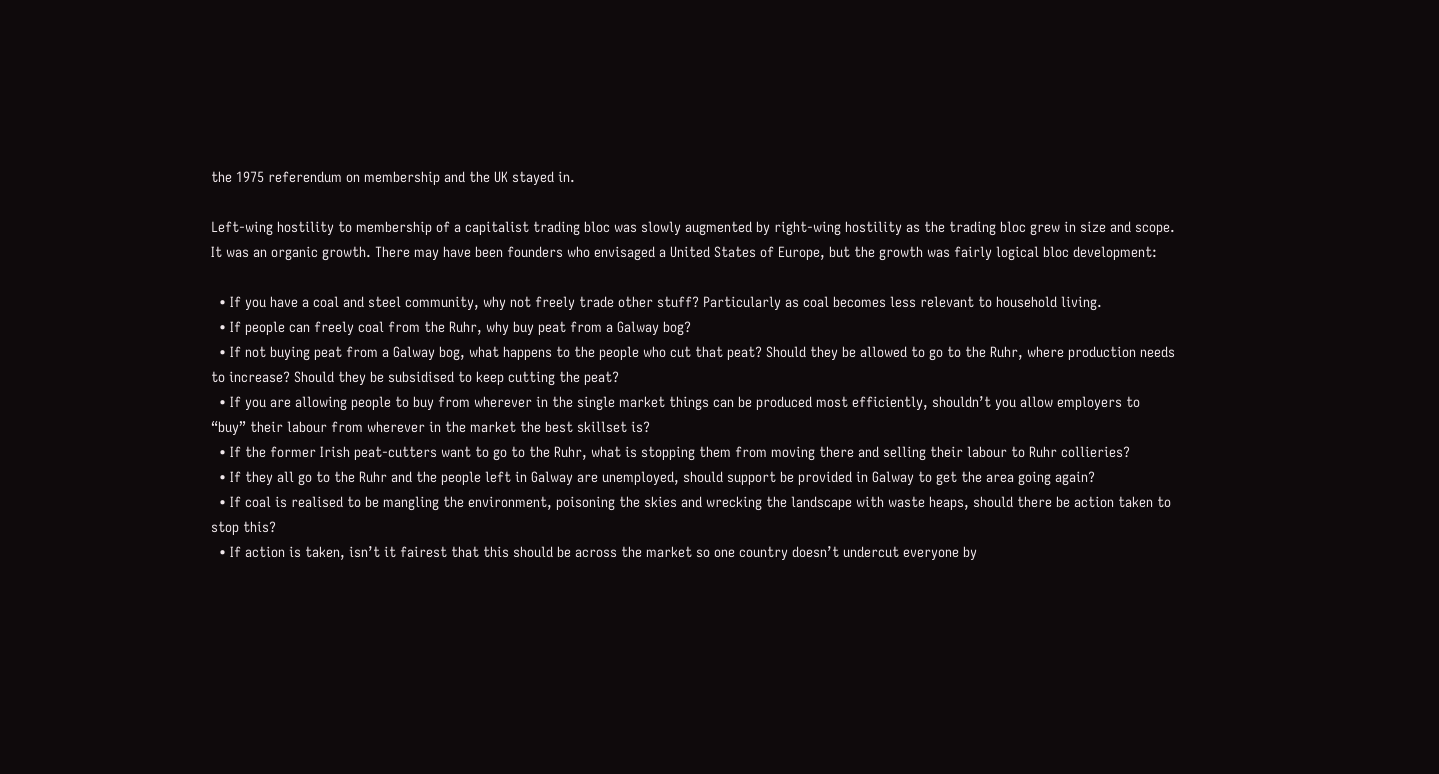the 1975 referendum on membership and the UK stayed in.

Left-wing hostility to membership of a capitalist trading bloc was slowly augmented by right-wing hostility as the trading bloc grew in size and scope. It was an organic growth. There may have been founders who envisaged a United States of Europe, but the growth was fairly logical bloc development:

  • If you have a coal and steel community, why not freely trade other stuff? Particularly as coal becomes less relevant to household living.
  • If people can freely coal from the Ruhr, why buy peat from a Galway bog?
  • If not buying peat from a Galway bog, what happens to the people who cut that peat? Should they be allowed to go to the Ruhr, where production needs to increase? Should they be subsidised to keep cutting the peat?
  • If you are allowing people to buy from wherever in the single market things can be produced most efficiently, shouldn’t you allow employers to “buy” their labour from wherever in the market the best skillset is?
  • If the former Irish peat-cutters want to go to the Ruhr, what is stopping them from moving there and selling their labour to Ruhr collieries?
  • If they all go to the Ruhr and the people left in Galway are unemployed, should support be provided in Galway to get the area going again?
  • If coal is realised to be mangling the environment, poisoning the skies and wrecking the landscape with waste heaps, should there be action taken to stop this?
  • If action is taken, isn’t it fairest that this should be across the market so one country doesn’t undercut everyone by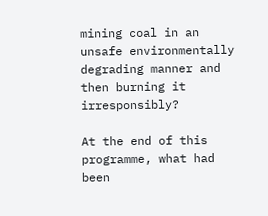mining coal in an unsafe environmentally degrading manner and then burning it irresponsibly?

At the end of this programme, what had been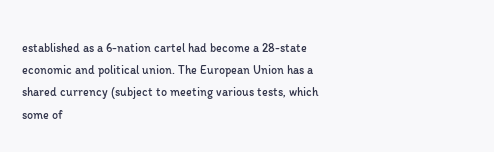established as a 6-nation cartel had become a 28-state economic and political union. The European Union has a shared currency (subject to meeting various tests, which some of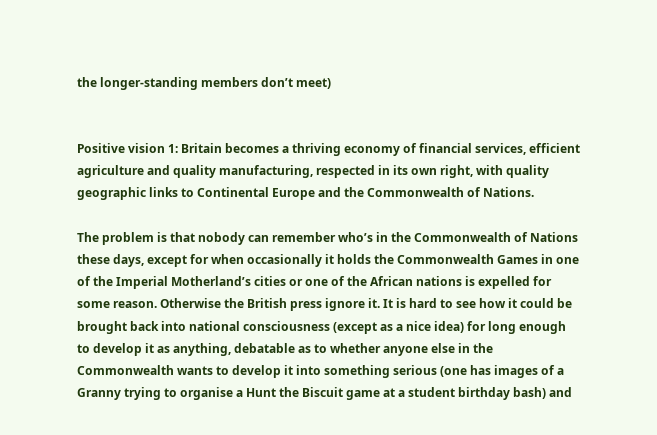the longer-standing members don’t meet)


Positive vision 1: Britain becomes a thriving economy of financial services, efficient agriculture and quality manufacturing, respected in its own right, with quality geographic links to Continental Europe and the Commonwealth of Nations.

The problem is that nobody can remember who’s in the Commonwealth of Nations these days, except for when occasionally it holds the Commonwealth Games in one of the Imperial Motherland’s cities or one of the African nations is expelled for some reason. Otherwise the British press ignore it. It is hard to see how it could be brought back into national consciousness (except as a nice idea) for long enough to develop it as anything, debatable as to whether anyone else in the Commonwealth wants to develop it into something serious (one has images of a Granny trying to organise a Hunt the Biscuit game at a student birthday bash) and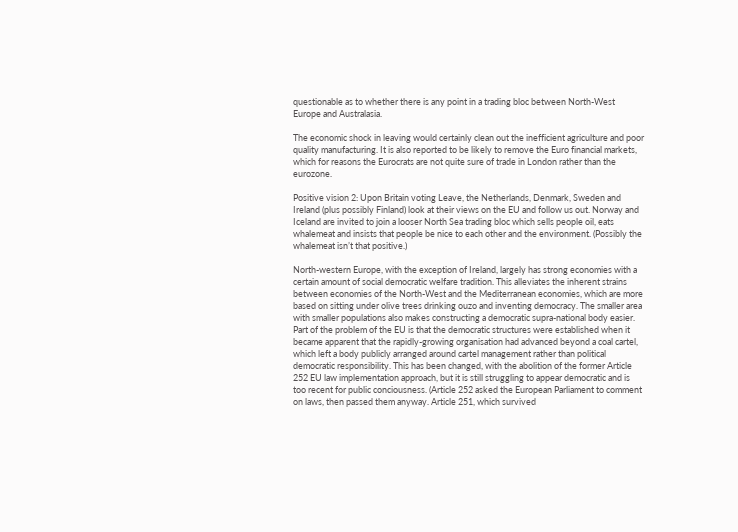questionable as to whether there is any point in a trading bloc between North-West Europe and Australasia.

The economic shock in leaving would certainly clean out the inefficient agriculture and poor quality manufacturing. It is also reported to be likely to remove the Euro financial markets, which for reasons the Eurocrats are not quite sure of trade in London rather than the eurozone.

Positive vision 2: Upon Britain voting Leave, the Netherlands, Denmark, Sweden and Ireland (plus possibly Finland) look at their views on the EU and follow us out. Norway and Iceland are invited to join a looser North Sea trading bloc which sells people oil, eats whalemeat and insists that people be nice to each other and the environment. (Possibly the whalemeat isn’t that positive.)

North-western Europe, with the exception of Ireland, largely has strong economies with a certain amount of social democratic welfare tradition. This alleviates the inherent strains between economies of the North-West and the Mediterranean economies, which are more based on sitting under olive trees drinking ouzo and inventing democracy. The smaller area with smaller populations also makes constructing a democratic supra-national body easier. Part of the problem of the EU is that the democratic structures were established when it became apparent that the rapidly-growing organisation had advanced beyond a coal cartel, which left a body publicly arranged around cartel management rather than political democratic responsibility. This has been changed, with the abolition of the former Article 252 EU law implementation approach, but it is still struggling to appear democratic and is too recent for public conciousness. (Article 252 asked the European Parliament to comment on laws, then passed them anyway. Article 251, which survived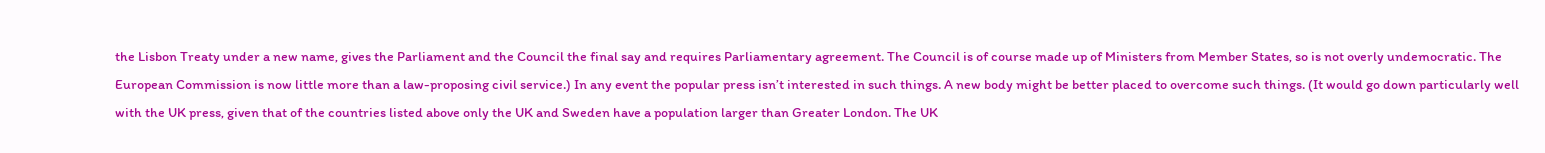the Lisbon Treaty under a new name, gives the Parliament and the Council the final say and requires Parliamentary agreement. The Council is of course made up of Ministers from Member States, so is not overly undemocratic. The European Commission is now little more than a law-proposing civil service.) In any event the popular press isn’t interested in such things. A new body might be better placed to overcome such things. (It would go down particularly well with the UK press, given that of the countries listed above only the UK and Sweden have a population larger than Greater London. The UK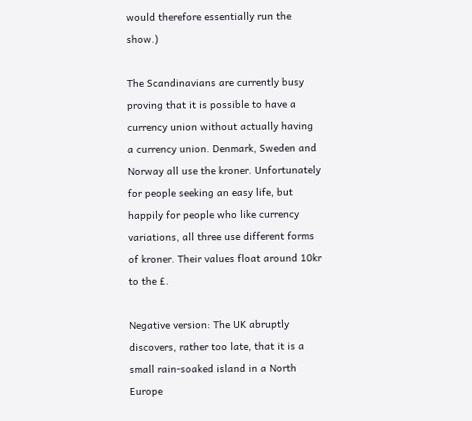would therefore essentially run the show.)

The Scandinavians are currently busy proving that it is possible to have a currency union without actually having a currency union. Denmark, Sweden and Norway all use the kroner. Unfortunately for people seeking an easy life, but happily for people who like currency variations, all three use different forms of kroner. Their values float around 10kr to the £.

Negative version: The UK abruptly discovers, rather too late, that it is a small rain-soaked island in a North Europe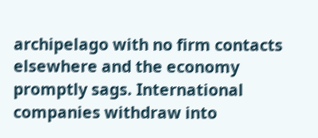archipelago with no firm contacts elsewhere and the economy promptly sags. International companies withdraw into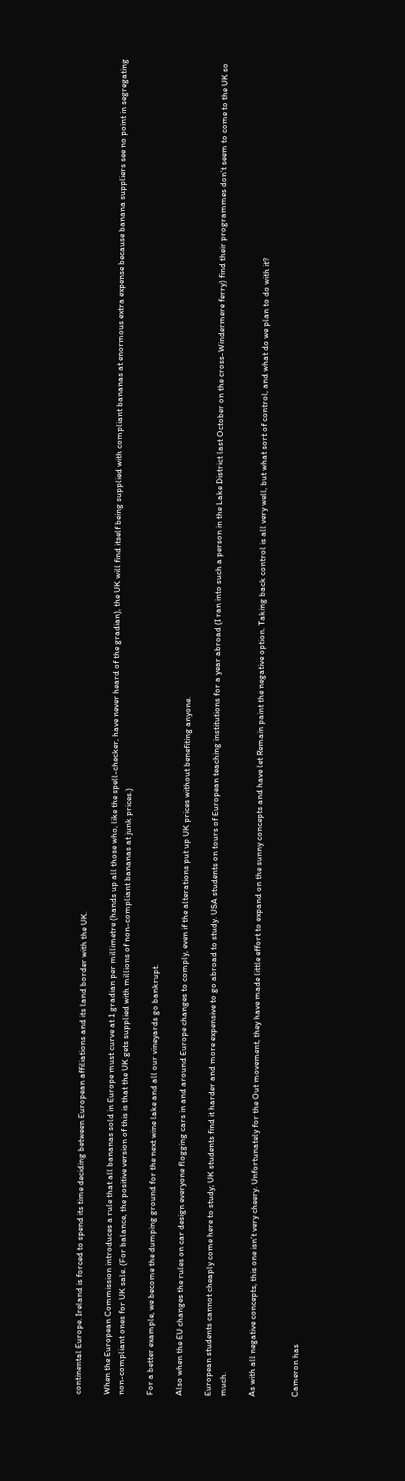continental Europe. Ireland is forced to spend its time deciding between European affiliations and its land border with the UK.

When the European Commission introduces a rule that all bananas sold in Europe must curve at 1 gradian per millimetre (hands up all those who, like the spell-checker, have never heard of the gradian), the UK will find itself being supplied with compliant bananas at enormous extra expense because banana suppliers see no point in segregating non-compliant ones for UK sale. (For balance, the positive version of this is that the UK gets supplied with millions of non-compliant bananas at junk prices.)

For a better example, we become the dumping ground for the next wine lake and all our vineyards go bankrupt.

Also when the EU changes the rules on car design everyone flogging cars in and around Europe changes to comply, even if the alterations put up UK prices without benefiting anyone.

European students cannot cheaply come here to study; UK students find it harder and more expensive to go abroad to study. USA students on tours of European teaching institutions for a year abroad (I ran into such a person in the Lake District last October on the cross-Windermere ferry) find their programmes don’t seem to come to the UK so much.

As with all negative concepts, this one isn’t very cheery. Unfortunately for the Out movement, they have made little effort to expand on the sunny concepts and have let Remain paint the negative option. Taking back control is all very well, but what sort of control, and what do we plan to do with it?


Cameron has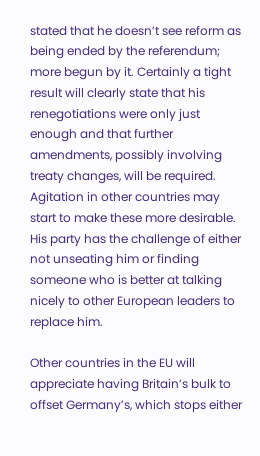stated that he doesn’t see reform as being ended by the referendum; more begun by it. Certainly a tight result will clearly state that his renegotiations were only just enough and that further amendments, possibly involving treaty changes, will be required. Agitation in other countries may start to make these more desirable. His party has the challenge of either not unseating him or finding someone who is better at talking nicely to other European leaders to replace him.

Other countries in the EU will appreciate having Britain’s bulk to offset Germany’s, which stops either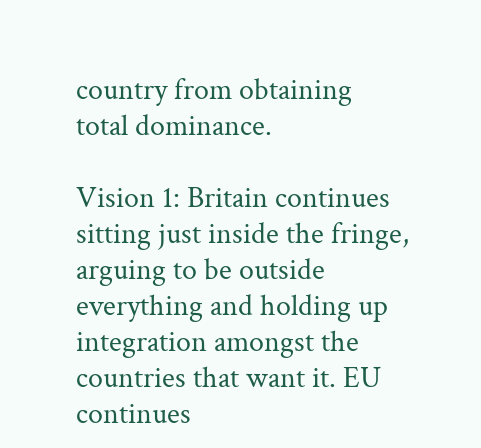country from obtaining total dominance.

Vision 1: Britain continues sitting just inside the fringe, arguing to be outside everything and holding up integration amongst the countries that want it. EU continues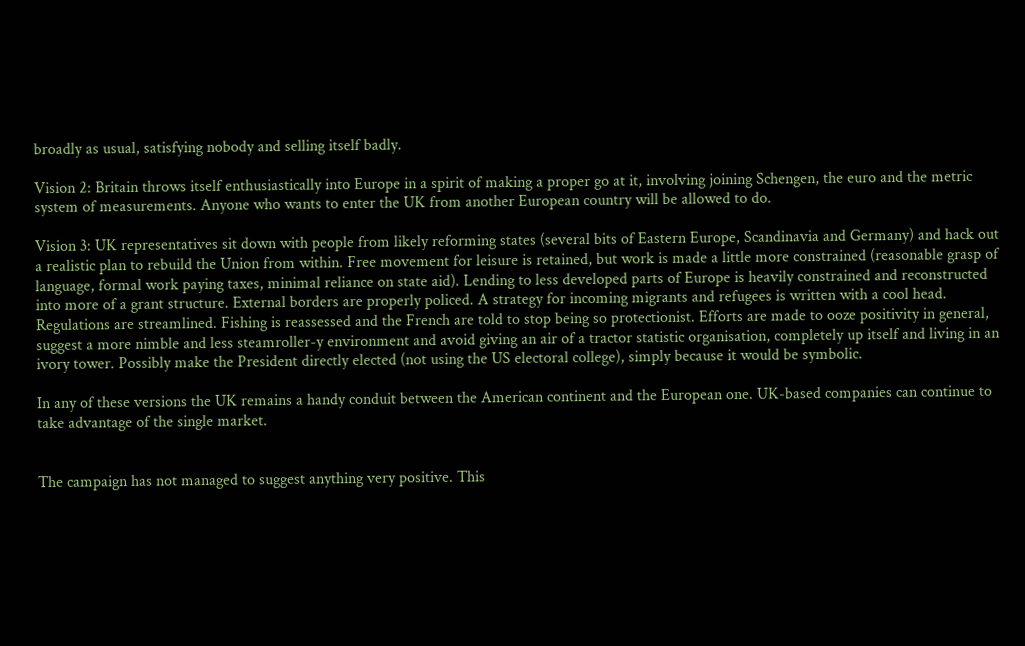broadly as usual, satisfying nobody and selling itself badly.

Vision 2: Britain throws itself enthusiastically into Europe in a spirit of making a proper go at it, involving joining Schengen, the euro and the metric system of measurements. Anyone who wants to enter the UK from another European country will be allowed to do.

Vision 3: UK representatives sit down with people from likely reforming states (several bits of Eastern Europe, Scandinavia and Germany) and hack out a realistic plan to rebuild the Union from within. Free movement for leisure is retained, but work is made a little more constrained (reasonable grasp of language, formal work paying taxes, minimal reliance on state aid). Lending to less developed parts of Europe is heavily constrained and reconstructed into more of a grant structure. External borders are properly policed. A strategy for incoming migrants and refugees is written with a cool head. Regulations are streamlined. Fishing is reassessed and the French are told to stop being so protectionist. Efforts are made to ooze positivity in general, suggest a more nimble and less steamroller-y environment and avoid giving an air of a tractor statistic organisation, completely up itself and living in an ivory tower. Possibly make the President directly elected (not using the US electoral college), simply because it would be symbolic.

In any of these versions the UK remains a handy conduit between the American continent and the European one. UK-based companies can continue to take advantage of the single market.


The campaign has not managed to suggest anything very positive. This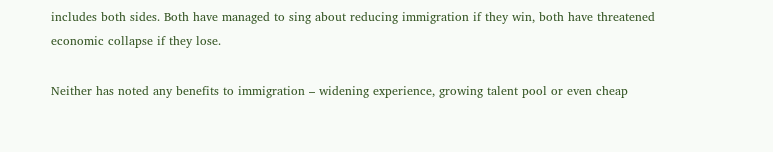includes both sides. Both have managed to sing about reducing immigration if they win, both have threatened economic collapse if they lose.

Neither has noted any benefits to immigration – widening experience, growing talent pool or even cheap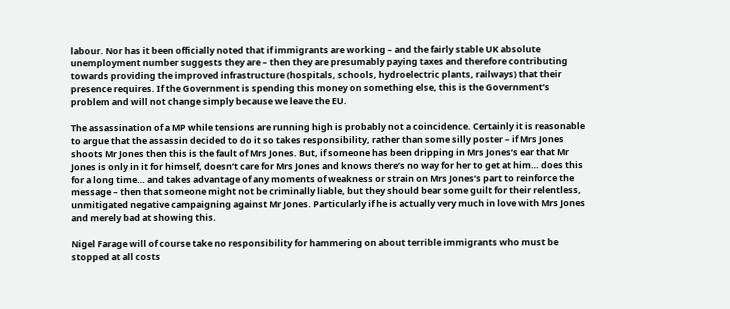labour. Nor has it been officially noted that if immigrants are working – and the fairly stable UK absolute unemployment number suggests they are – then they are presumably paying taxes and therefore contributing towards providing the improved infrastructure (hospitals, schools, hydroelectric plants, railways) that their presence requires. If the Government is spending this money on something else, this is the Government’s problem and will not change simply because we leave the EU.

The assassination of a MP while tensions are running high is probably not a coincidence. Certainly it is reasonable to argue that the assassin decided to do it so takes responsibility, rather than some silly poster – if Mrs Jones shoots Mr Jones then this is the fault of Mrs Jones. But, if someone has been dripping in Mrs Jones’s ear that Mr Jones is only in it for himself, doesn’t care for Mrs Jones and knows there’s no way for her to get at him… does this for a long time… and takes advantage of any moments of weakness or strain on Mrs Jones’s part to reinforce the message – then that someone might not be criminally liable, but they should bear some guilt for their relentless, unmitigated negative campaigning against Mr Jones. Particularly if he is actually very much in love with Mrs Jones and merely bad at showing this.

Nigel Farage will of course take no responsibility for hammering on about terrible immigrants who must be stopped at all costs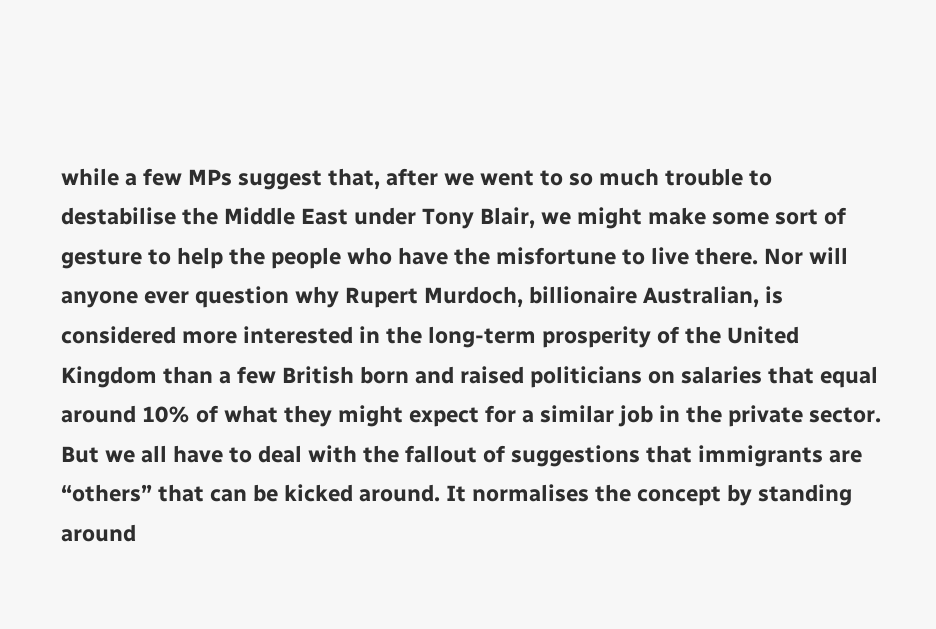while a few MPs suggest that, after we went to so much trouble to destabilise the Middle East under Tony Blair, we might make some sort of gesture to help the people who have the misfortune to live there. Nor will anyone ever question why Rupert Murdoch, billionaire Australian, is considered more interested in the long-term prosperity of the United Kingdom than a few British born and raised politicians on salaries that equal around 10% of what they might expect for a similar job in the private sector. But we all have to deal with the fallout of suggestions that immigrants are “others” that can be kicked around. It normalises the concept by standing around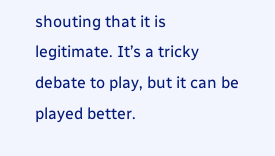shouting that it is legitimate. It’s a tricky debate to play, but it can be played better.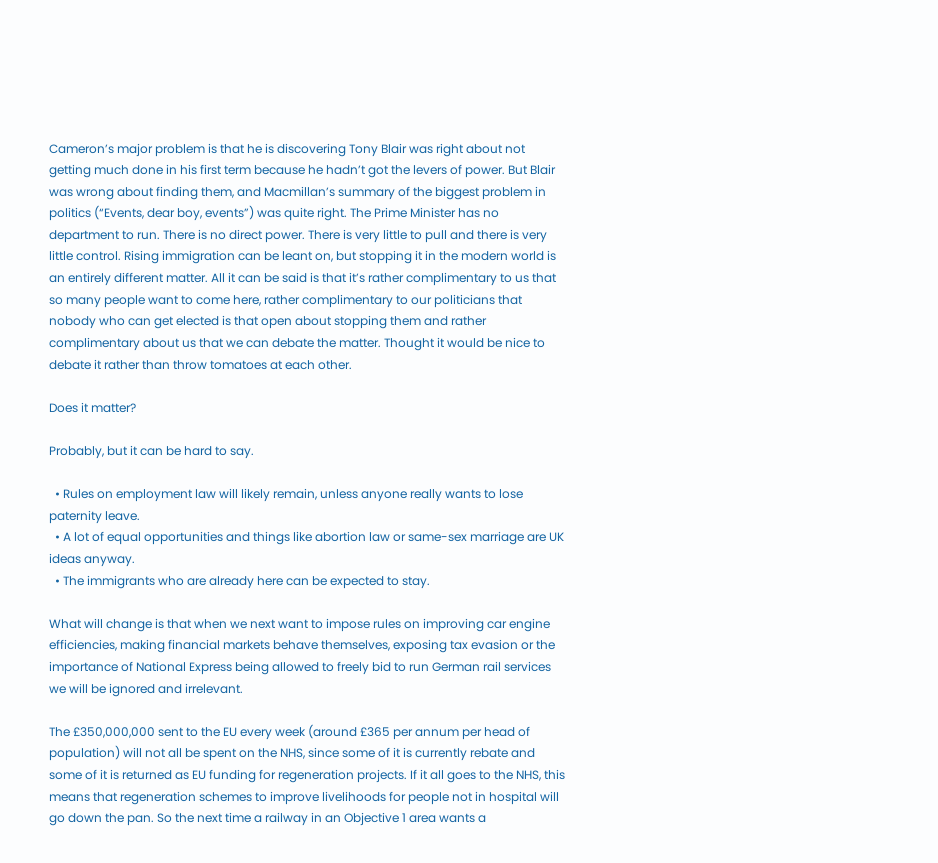Cameron’s major problem is that he is discovering Tony Blair was right about not getting much done in his first term because he hadn’t got the levers of power. But Blair was wrong about finding them, and Macmillan’s summary of the biggest problem in politics (“Events, dear boy, events”) was quite right. The Prime Minister has no department to run. There is no direct power. There is very little to pull and there is very little control. Rising immigration can be leant on, but stopping it in the modern world is an entirely different matter. All it can be said is that it’s rather complimentary to us that so many people want to come here, rather complimentary to our politicians that nobody who can get elected is that open about stopping them and rather complimentary about us that we can debate the matter. Thought it would be nice to debate it rather than throw tomatoes at each other.

Does it matter?

Probably, but it can be hard to say.

  • Rules on employment law will likely remain, unless anyone really wants to lose paternity leave.
  • A lot of equal opportunities and things like abortion law or same-sex marriage are UK ideas anyway.
  • The immigrants who are already here can be expected to stay.

What will change is that when we next want to impose rules on improving car engine efficiencies, making financial markets behave themselves, exposing tax evasion or the importance of National Express being allowed to freely bid to run German rail services we will be ignored and irrelevant.

The £350,000,000 sent to the EU every week (around £365 per annum per head of population) will not all be spent on the NHS, since some of it is currently rebate and some of it is returned as EU funding for regeneration projects. If it all goes to the NHS, this means that regeneration schemes to improve livelihoods for people not in hospital will go down the pan. So the next time a railway in an Objective 1 area wants a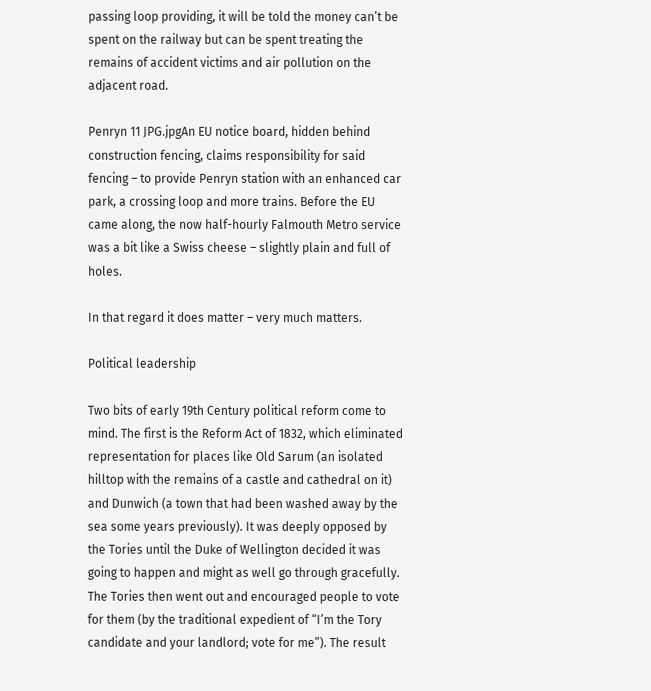passing loop providing, it will be told the money can’t be spent on the railway but can be spent treating the remains of accident victims and air pollution on the adjacent road.

Penryn 11 JPG.jpgAn EU notice board, hidden behind construction fencing, claims responsibility for said fencing – to provide Penryn station with an enhanced car park, a crossing loop and more trains. Before the EU came along, the now half-hourly Falmouth Metro service was a bit like a Swiss cheese – slightly plain and full of holes.

In that regard it does matter – very much matters.

Political leadership

Two bits of early 19th Century political reform come to mind. The first is the Reform Act of 1832, which eliminated representation for places like Old Sarum (an isolated hilltop with the remains of a castle and cathedral on it) and Dunwich (a town that had been washed away by the sea some years previously). It was deeply opposed by the Tories until the Duke of Wellington decided it was going to happen and might as well go through gracefully. The Tories then went out and encouraged people to vote for them (by the traditional expedient of “I’m the Tory candidate and your landlord; vote for me”). The result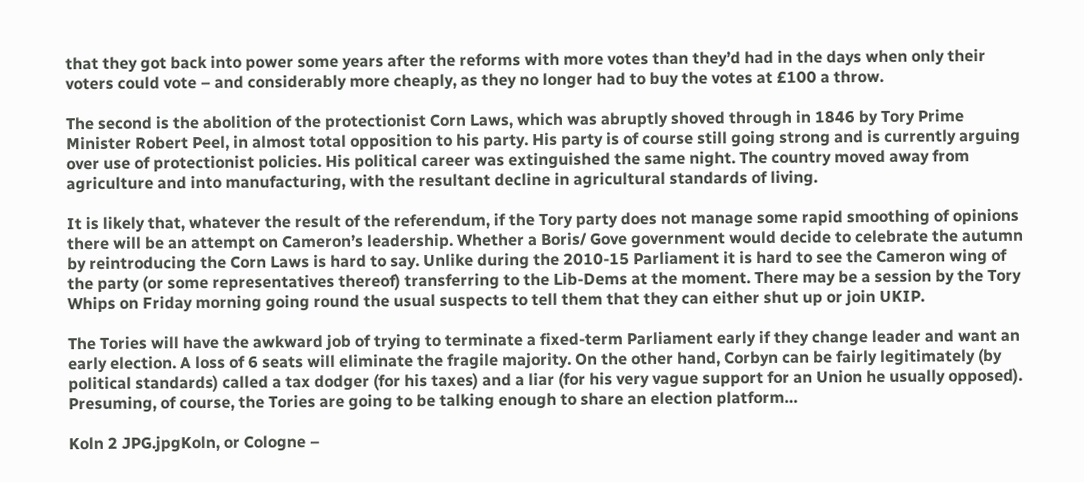that they got back into power some years after the reforms with more votes than they’d had in the days when only their voters could vote – and considerably more cheaply, as they no longer had to buy the votes at £100 a throw.

The second is the abolition of the protectionist Corn Laws, which was abruptly shoved through in 1846 by Tory Prime Minister Robert Peel, in almost total opposition to his party. His party is of course still going strong and is currently arguing over use of protectionist policies. His political career was extinguished the same night. The country moved away from agriculture and into manufacturing, with the resultant decline in agricultural standards of living.

It is likely that, whatever the result of the referendum, if the Tory party does not manage some rapid smoothing of opinions there will be an attempt on Cameron’s leadership. Whether a Boris/ Gove government would decide to celebrate the autumn by reintroducing the Corn Laws is hard to say. Unlike during the 2010-15 Parliament it is hard to see the Cameron wing of the party (or some representatives thereof) transferring to the Lib-Dems at the moment. There may be a session by the Tory Whips on Friday morning going round the usual suspects to tell them that they can either shut up or join UKIP.

The Tories will have the awkward job of trying to terminate a fixed-term Parliament early if they change leader and want an early election. A loss of 6 seats will eliminate the fragile majority. On the other hand, Corbyn can be fairly legitimately (by political standards) called a tax dodger (for his taxes) and a liar (for his very vague support for an Union he usually opposed). Presuming, of course, the Tories are going to be talking enough to share an election platform…

Koln 2 JPG.jpgKoln, or Cologne –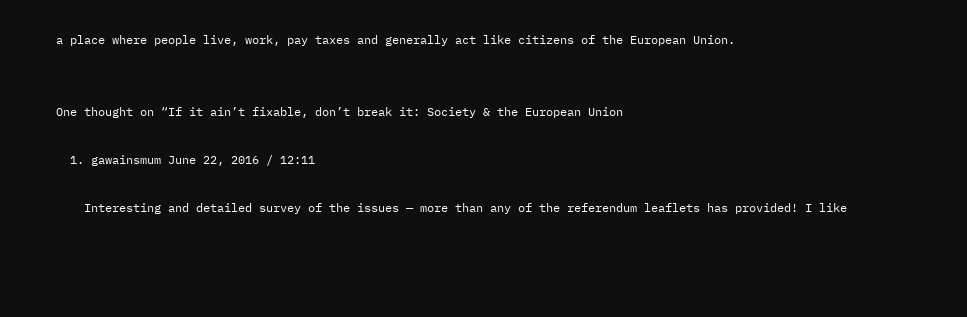a place where people live, work, pay taxes and generally act like citizens of the European Union.


One thought on “If it ain’t fixable, don’t break it: Society & the European Union

  1. gawainsmum June 22, 2016 / 12:11

    Interesting and detailed survey of the issues — more than any of the referendum leaflets has provided! I like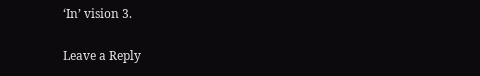‘In’ vision 3.

Leave a Reply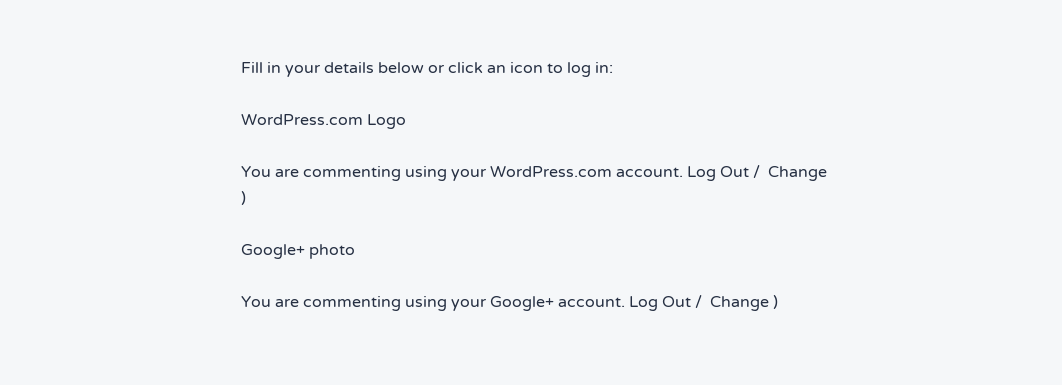Fill in your details below or click an icon to log in:

WordPress.com Logo

You are commenting using your WordPress.com account. Log Out /  Change )

Google+ photo

You are commenting using your Google+ account. Log Out /  Change )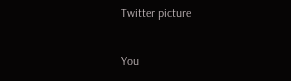Twitter picture

You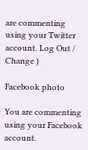are commenting using your Twitter account. Log Out /  Change )

Facebook photo

You are commenting using your Facebook account.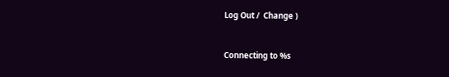Log Out /  Change )


Connecting to %s